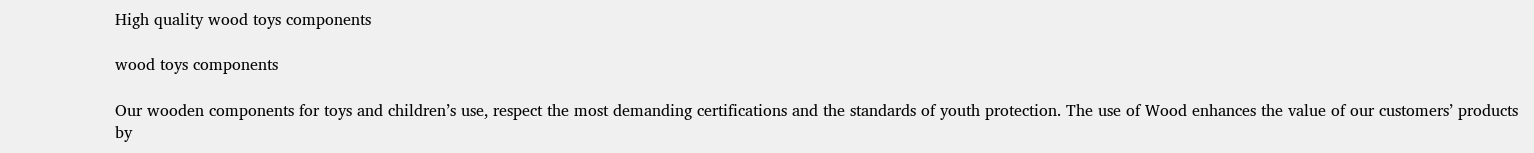High quality wood toys components

wood toys components

Our wooden components for toys and children’s use, respect the most demanding certifications and the standards of youth protection. The use of Wood enhances the value of our customers’ products by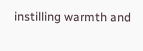instilling warmth and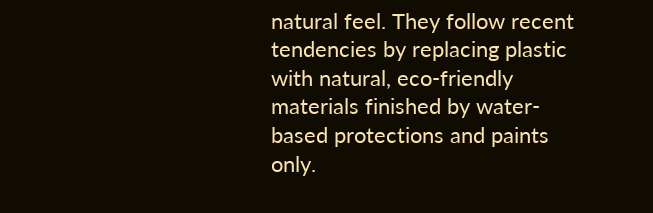natural feel. They follow recent tendencies by replacing plastic with natural, eco-friendly materials finished by water-based protections and paints only.